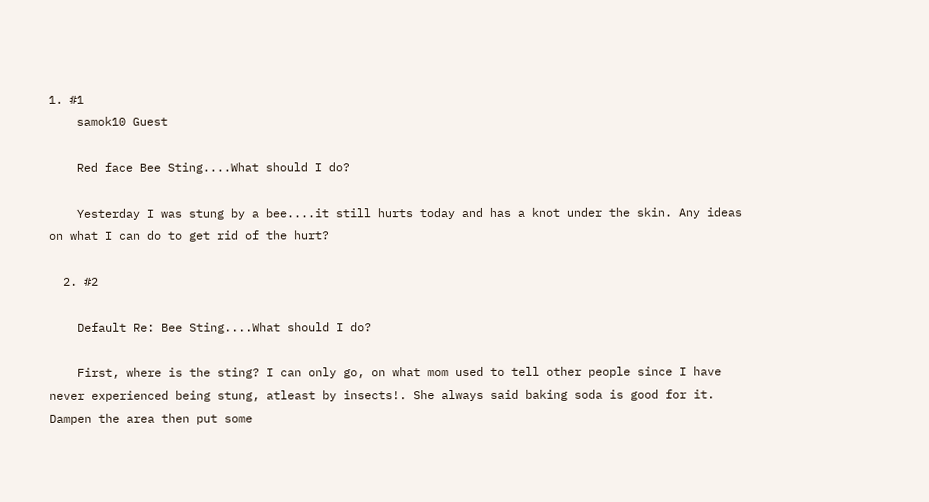1. #1
    samok10 Guest

    Red face Bee Sting....What should I do?

    Yesterday I was stung by a bee....it still hurts today and has a knot under the skin. Any ideas on what I can do to get rid of the hurt?

  2. #2

    Default Re: Bee Sting....What should I do?

    First, where is the sting? I can only go, on what mom used to tell other people since I have never experienced being stung, atleast by insects!. She always said baking soda is good for it. Dampen the area then put some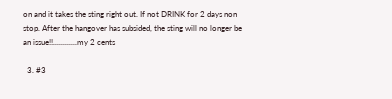on and it takes the sting right out. If not DRINK for 2 days non stop. After the hangover has subsided, the sting will no longer be an issue!!............my 2 cents

  3. #3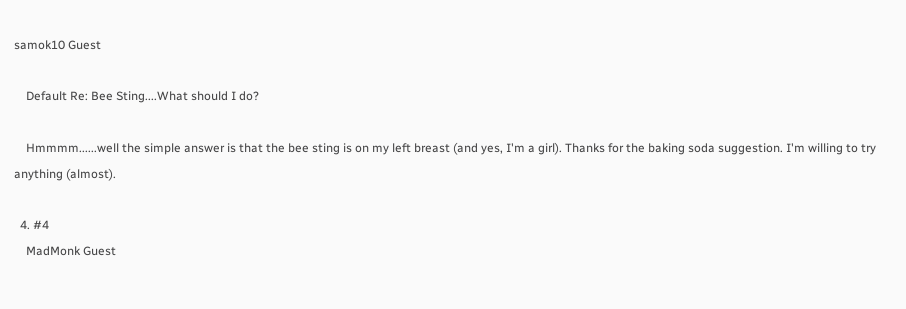samok10 Guest

    Default Re: Bee Sting....What should I do?

    Hmmmm......well the simple answer is that the bee sting is on my left breast (and yes, I'm a girl). Thanks for the baking soda suggestion. I'm willing to try anything (almost).

  4. #4
    MadMonk Guest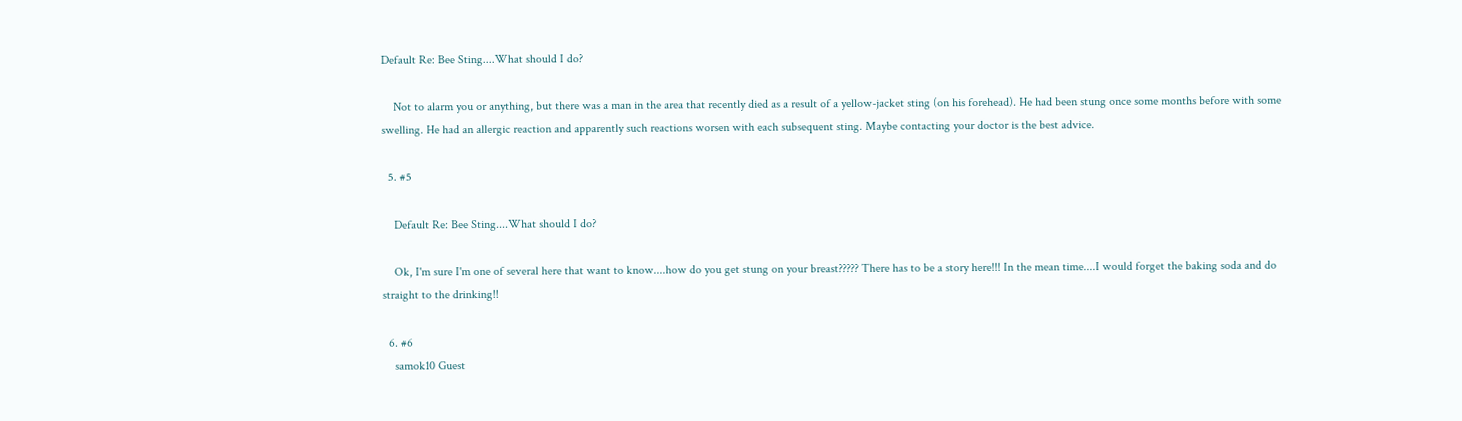Default Re: Bee Sting....What should I do?

    Not to alarm you or anything, but there was a man in the area that recently died as a result of a yellow-jacket sting (on his forehead). He had been stung once some months before with some swelling. He had an allergic reaction and apparently such reactions worsen with each subsequent sting. Maybe contacting your doctor is the best advice.

  5. #5

    Default Re: Bee Sting....What should I do?

    Ok, I'm sure I'm one of several here that want to know....how do you get stung on your breast????? There has to be a story here!!! In the mean time....I would forget the baking soda and do straight to the drinking!!

  6. #6
    samok10 Guest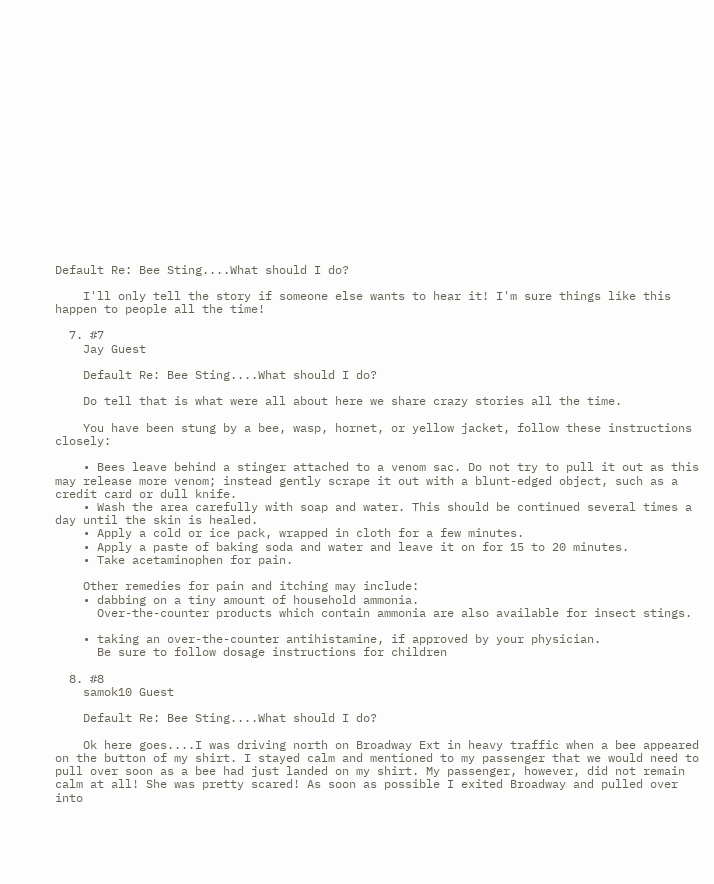Default Re: Bee Sting....What should I do?

    I'll only tell the story if someone else wants to hear it! I'm sure things like this happen to people all the time!

  7. #7
    Jay Guest

    Default Re: Bee Sting....What should I do?

    Do tell that is what were all about here we share crazy stories all the time.

    You have been stung by a bee, wasp, hornet, or yellow jacket, follow these instructions closely:

    • Bees leave behind a stinger attached to a venom sac. Do not try to pull it out as this may release more venom; instead gently scrape it out with a blunt-edged object, such as a credit card or dull knife.
    • Wash the area carefully with soap and water. This should be continued several times a day until the skin is healed.
    • Apply a cold or ice pack, wrapped in cloth for a few minutes.
    • Apply a paste of baking soda and water and leave it on for 15 to 20 minutes.
    • Take acetaminophen for pain.

    Other remedies for pain and itching may include:
    • dabbing on a tiny amount of household ammonia.
      Over-the-counter products which contain ammonia are also available for insect stings.

    • taking an over-the-counter antihistamine, if approved by your physician.
      Be sure to follow dosage instructions for children

  8. #8
    samok10 Guest

    Default Re: Bee Sting....What should I do?

    Ok here goes....I was driving north on Broadway Ext in heavy traffic when a bee appeared on the button of my shirt. I stayed calm and mentioned to my passenger that we would need to pull over soon as a bee had just landed on my shirt. My passenger, however, did not remain calm at all! She was pretty scared! As soon as possible I exited Broadway and pulled over into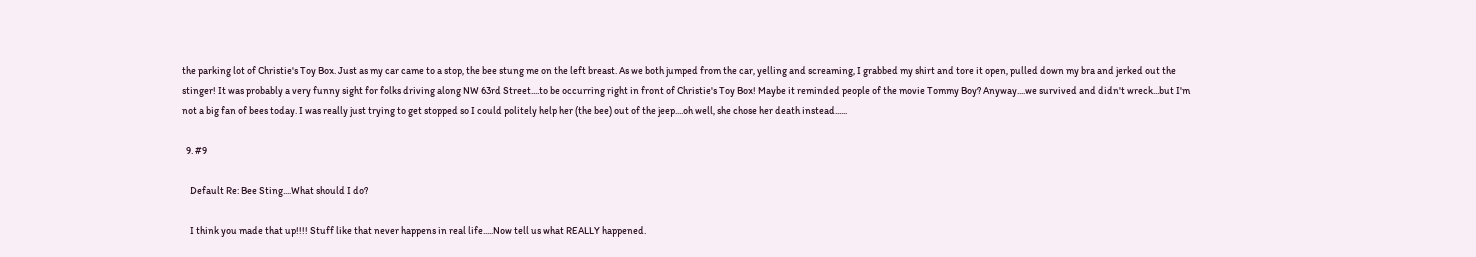the parking lot of Christie's Toy Box. Just as my car came to a stop, the bee stung me on the left breast. As we both jumped from the car, yelling and screaming, I grabbed my shirt and tore it open, pulled down my bra and jerked out the stinger! It was probably a very funny sight for folks driving along NW 63rd Street....to be occurring right in front of Christie's Toy Box! Maybe it reminded people of the movie Tommy Boy? Anyway....we survived and didn't wreck...but I'm not a big fan of bees today. I was really just trying to get stopped so I could politely help her (the bee) out of the jeep....oh well, she chose her death instead......

  9. #9

    Default Re: Bee Sting....What should I do?

    I think you made that up!!!! Stuff like that never happens in real life.....Now tell us what REALLY happened.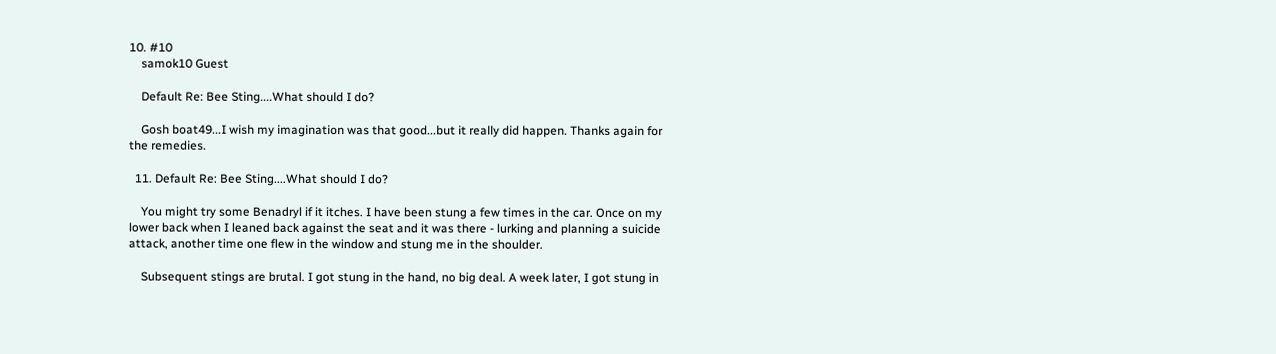10. #10
    samok10 Guest

    Default Re: Bee Sting....What should I do?

    Gosh boat49...I wish my imagination was that good...but it really did happen. Thanks again for the remedies.

  11. Default Re: Bee Sting....What should I do?

    You might try some Benadryl if it itches. I have been stung a few times in the car. Once on my lower back when I leaned back against the seat and it was there - lurking and planning a suicide attack, another time one flew in the window and stung me in the shoulder.

    Subsequent stings are brutal. I got stung in the hand, no big deal. A week later, I got stung in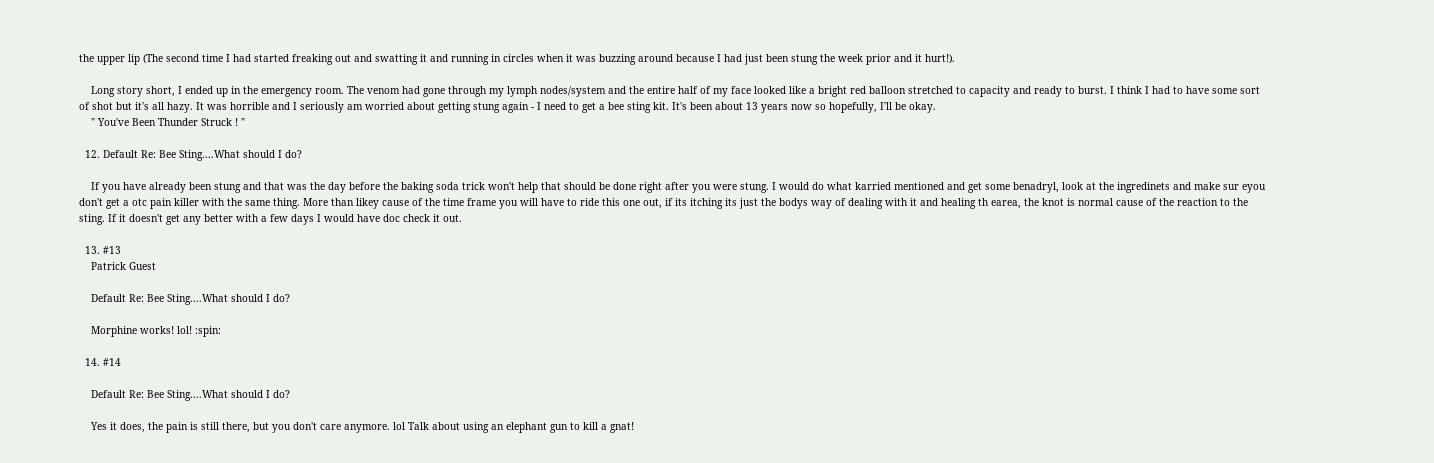the upper lip (The second time I had started freaking out and swatting it and running in circles when it was buzzing around because I had just been stung the week prior and it hurt!).

    Long story short, I ended up in the emergency room. The venom had gone through my lymph nodes/system and the entire half of my face looked like a bright red balloon stretched to capacity and ready to burst. I think I had to have some sort of shot but it's all hazy. It was horrible and I seriously am worried about getting stung again - I need to get a bee sting kit. It's been about 13 years now so hopefully, I'll be okay.
    " You've Been Thunder Struck ! "

  12. Default Re: Bee Sting....What should I do?

    If you have already been stung and that was the day before the baking soda trick won't help that should be done right after you were stung. I would do what karried mentioned and get some benadryl, look at the ingredinets and make sur eyou don't get a otc pain killer with the same thing. More than likey cause of the time frame you will have to ride this one out, if its itching its just the bodys way of dealing with it and healing th earea, the knot is normal cause of the reaction to the sting. If it doesn't get any better with a few days I would have doc check it out.

  13. #13
    Patrick Guest

    Default Re: Bee Sting....What should I do?

    Morphine works! lol! :spin:

  14. #14

    Default Re: Bee Sting....What should I do?

    Yes it does, the pain is still there, but you don't care anymore. lol Talk about using an elephant gun to kill a gnat!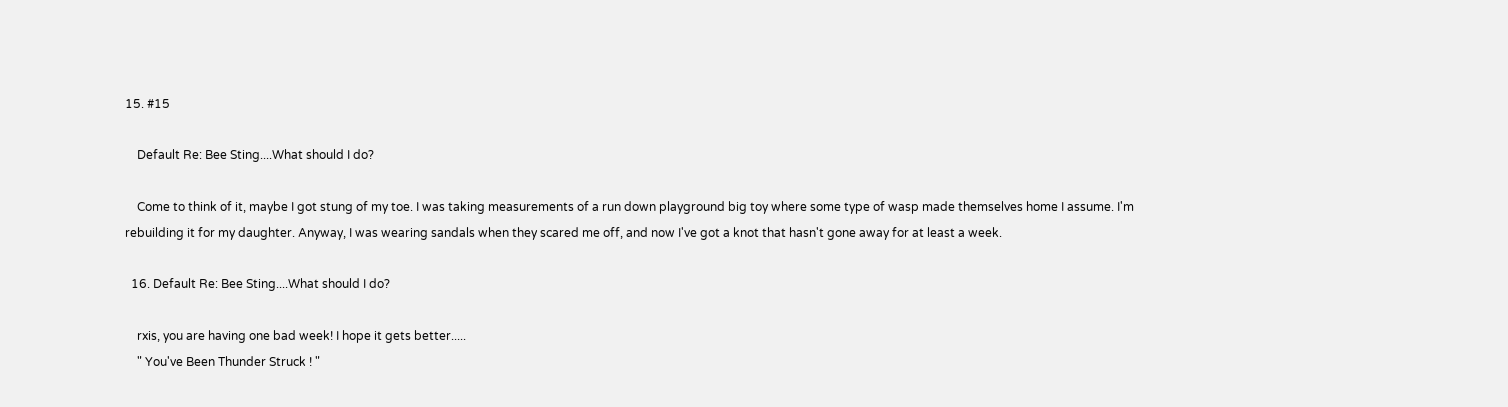15. #15

    Default Re: Bee Sting....What should I do?

    Come to think of it, maybe I got stung of my toe. I was taking measurements of a run down playground big toy where some type of wasp made themselves home I assume. I'm rebuilding it for my daughter. Anyway, I was wearing sandals when they scared me off, and now I've got a knot that hasn't gone away for at least a week.

  16. Default Re: Bee Sting....What should I do?

    rxis, you are having one bad week! I hope it gets better.....
    " You've Been Thunder Struck ! "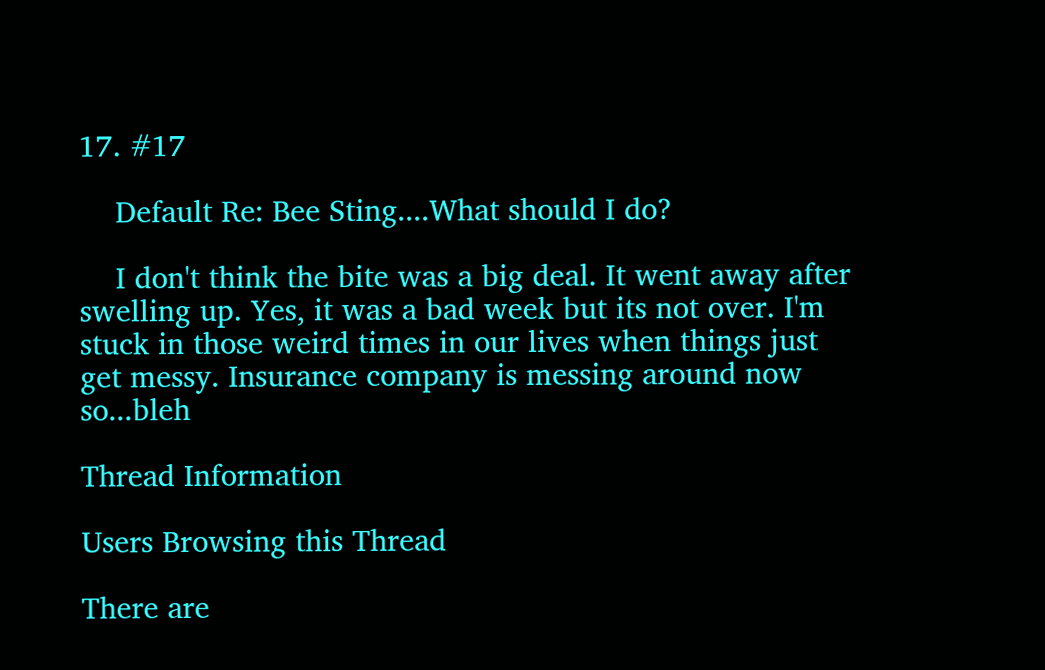17. #17

    Default Re: Bee Sting....What should I do?

    I don't think the bite was a big deal. It went away after swelling up. Yes, it was a bad week but its not over. I'm stuck in those weird times in our lives when things just get messy. Insurance company is messing around now so...bleh

Thread Information

Users Browsing this Thread

There are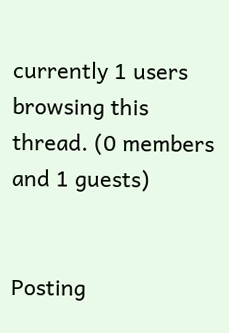currently 1 users browsing this thread. (0 members and 1 guests)


Posting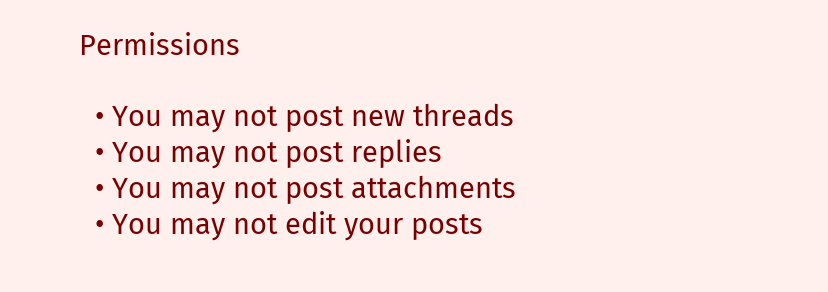Permissions

  • You may not post new threads
  • You may not post replies
  • You may not post attachments
  • You may not edit your posts